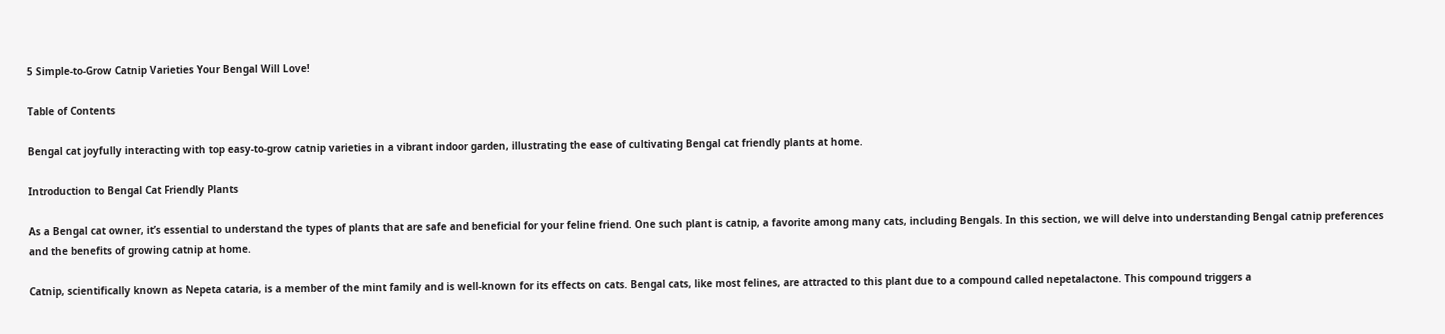5 Simple-to-Grow Catnip Varieties Your Bengal Will Love!

Table of Contents

Bengal cat joyfully interacting with top easy-to-grow catnip varieties in a vibrant indoor garden, illustrating the ease of cultivating Bengal cat friendly plants at home.

Introduction to Bengal Cat Friendly Plants

As a Bengal cat owner, it’s essential to understand the types of plants that are safe and beneficial for your feline friend. One such plant is catnip, a favorite among many cats, including Bengals. In this section, we will delve into understanding Bengal catnip preferences and the benefits of growing catnip at home.

Catnip, scientifically known as Nepeta cataria, is a member of the mint family and is well-known for its effects on cats. Bengal cats, like most felines, are attracted to this plant due to a compound called nepetalactone. This compound triggers a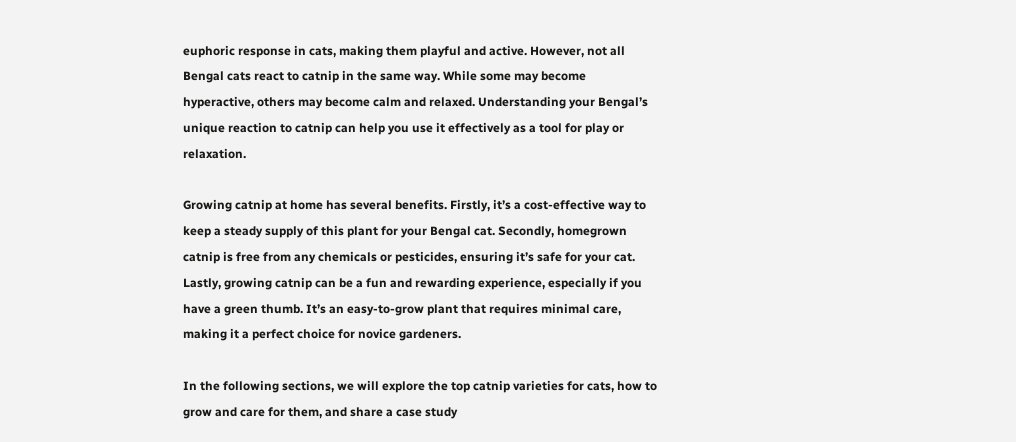euphoric response in cats, making them playful and active. However, not all Bengal cats react to catnip in the same way. While some may become hyperactive, others may become calm and relaxed. Understanding your Bengal’s unique reaction to catnip can help you use it effectively as a tool for play or relaxation.

Growing catnip at home has several benefits. Firstly, it’s a cost-effective way to keep a steady supply of this plant for your Bengal cat. Secondly, homegrown catnip is free from any chemicals or pesticides, ensuring it’s safe for your cat. Lastly, growing catnip can be a fun and rewarding experience, especially if you have a green thumb. It’s an easy-to-grow plant that requires minimal care, making it a perfect choice for novice gardeners.

In the following sections, we will explore the top catnip varieties for cats, how to grow and care for them, and share a case study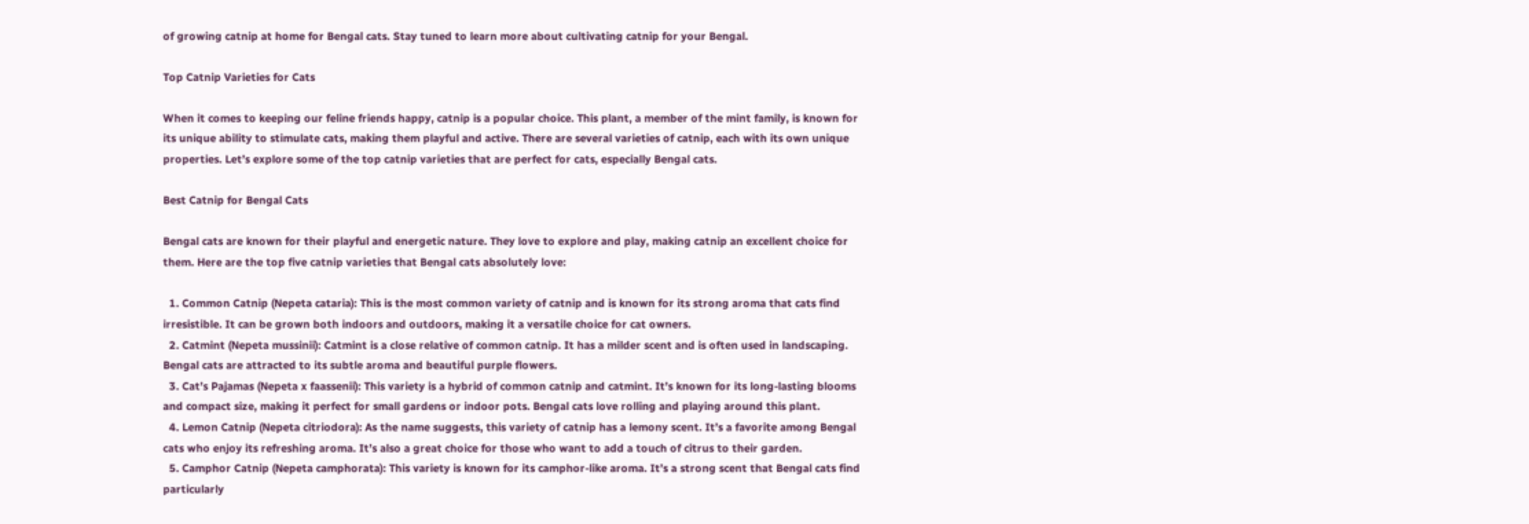of growing catnip at home for Bengal cats. Stay tuned to learn more about cultivating catnip for your Bengal.

Top Catnip Varieties for Cats

When it comes to keeping our feline friends happy, catnip is a popular choice. This plant, a member of the mint family, is known for its unique ability to stimulate cats, making them playful and active. There are several varieties of catnip, each with its own unique properties. Let’s explore some of the top catnip varieties that are perfect for cats, especially Bengal cats.

Best Catnip for Bengal Cats

Bengal cats are known for their playful and energetic nature. They love to explore and play, making catnip an excellent choice for them. Here are the top five catnip varieties that Bengal cats absolutely love:

  1. Common Catnip (Nepeta cataria): This is the most common variety of catnip and is known for its strong aroma that cats find irresistible. It can be grown both indoors and outdoors, making it a versatile choice for cat owners.
  2. Catmint (Nepeta mussinii): Catmint is a close relative of common catnip. It has a milder scent and is often used in landscaping. Bengal cats are attracted to its subtle aroma and beautiful purple flowers.
  3. Cat’s Pajamas (Nepeta x faassenii): This variety is a hybrid of common catnip and catmint. It’s known for its long-lasting blooms and compact size, making it perfect for small gardens or indoor pots. Bengal cats love rolling and playing around this plant.
  4. Lemon Catnip (Nepeta citriodora): As the name suggests, this variety of catnip has a lemony scent. It’s a favorite among Bengal cats who enjoy its refreshing aroma. It’s also a great choice for those who want to add a touch of citrus to their garden.
  5. Camphor Catnip (Nepeta camphorata): This variety is known for its camphor-like aroma. It’s a strong scent that Bengal cats find particularly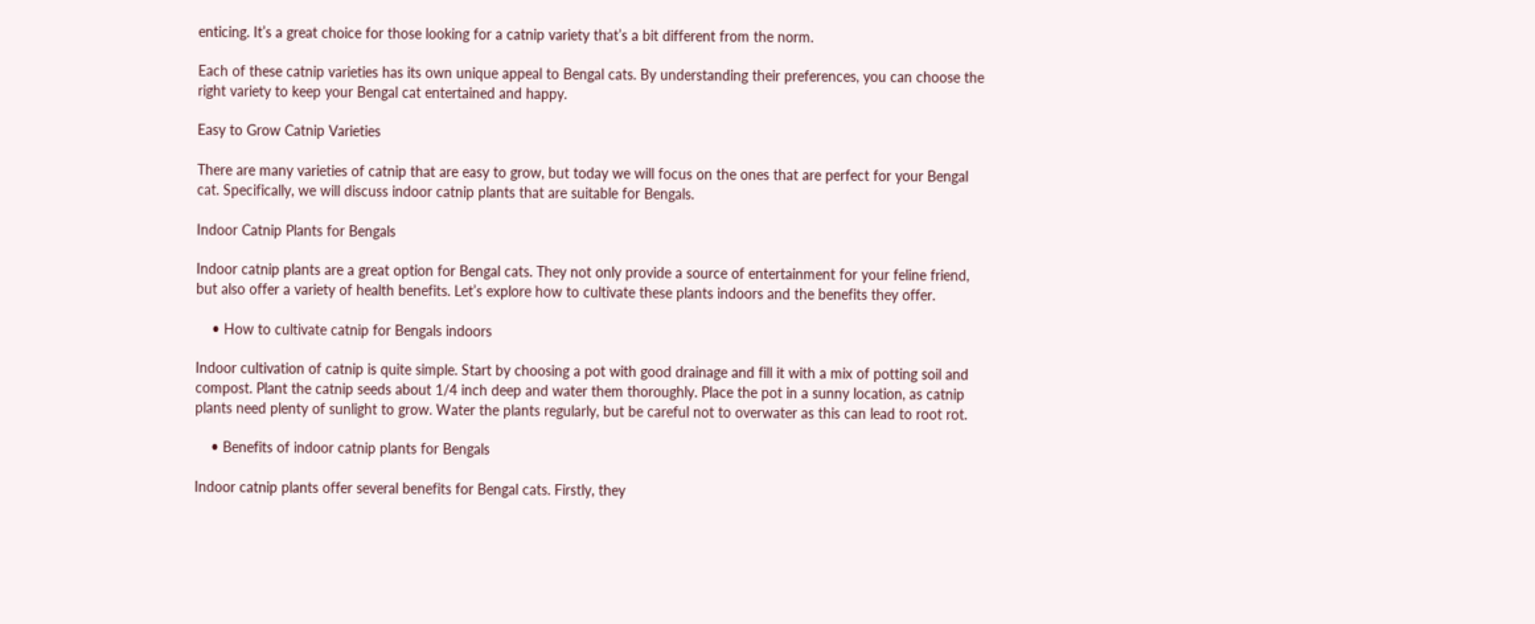enticing. It’s a great choice for those looking for a catnip variety that’s a bit different from the norm.

Each of these catnip varieties has its own unique appeal to Bengal cats. By understanding their preferences, you can choose the right variety to keep your Bengal cat entertained and happy.

Easy to Grow Catnip Varieties

There are many varieties of catnip that are easy to grow, but today we will focus on the ones that are perfect for your Bengal cat. Specifically, we will discuss indoor catnip plants that are suitable for Bengals.

Indoor Catnip Plants for Bengals

Indoor catnip plants are a great option for Bengal cats. They not only provide a source of entertainment for your feline friend, but also offer a variety of health benefits. Let’s explore how to cultivate these plants indoors and the benefits they offer.

    • How to cultivate catnip for Bengals indoors

Indoor cultivation of catnip is quite simple. Start by choosing a pot with good drainage and fill it with a mix of potting soil and compost. Plant the catnip seeds about 1/4 inch deep and water them thoroughly. Place the pot in a sunny location, as catnip plants need plenty of sunlight to grow. Water the plants regularly, but be careful not to overwater as this can lead to root rot.

    • Benefits of indoor catnip plants for Bengals

Indoor catnip plants offer several benefits for Bengal cats. Firstly, they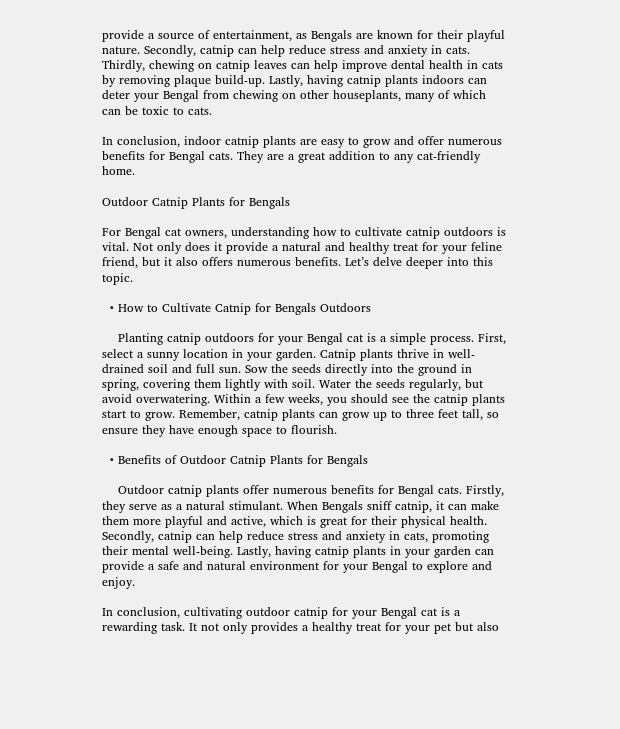provide a source of entertainment, as Bengals are known for their playful nature. Secondly, catnip can help reduce stress and anxiety in cats. Thirdly, chewing on catnip leaves can help improve dental health in cats by removing plaque build-up. Lastly, having catnip plants indoors can deter your Bengal from chewing on other houseplants, many of which can be toxic to cats.

In conclusion, indoor catnip plants are easy to grow and offer numerous benefits for Bengal cats. They are a great addition to any cat-friendly home.

Outdoor Catnip Plants for Bengals

For Bengal cat owners, understanding how to cultivate catnip outdoors is vital. Not only does it provide a natural and healthy treat for your feline friend, but it also offers numerous benefits. Let’s delve deeper into this topic.

  • How to Cultivate Catnip for Bengals Outdoors

    Planting catnip outdoors for your Bengal cat is a simple process. First, select a sunny location in your garden. Catnip plants thrive in well-drained soil and full sun. Sow the seeds directly into the ground in spring, covering them lightly with soil. Water the seeds regularly, but avoid overwatering. Within a few weeks, you should see the catnip plants start to grow. Remember, catnip plants can grow up to three feet tall, so ensure they have enough space to flourish.

  • Benefits of Outdoor Catnip Plants for Bengals

    Outdoor catnip plants offer numerous benefits for Bengal cats. Firstly, they serve as a natural stimulant. When Bengals sniff catnip, it can make them more playful and active, which is great for their physical health. Secondly, catnip can help reduce stress and anxiety in cats, promoting their mental well-being. Lastly, having catnip plants in your garden can provide a safe and natural environment for your Bengal to explore and enjoy.

In conclusion, cultivating outdoor catnip for your Bengal cat is a rewarding task. It not only provides a healthy treat for your pet but also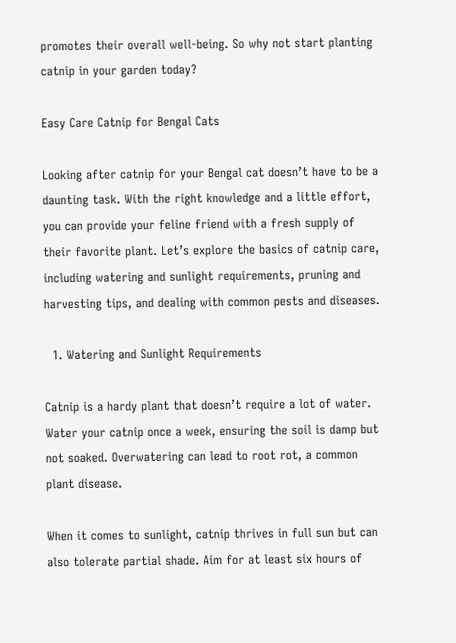promotes their overall well-being. So why not start planting catnip in your garden today?

Easy Care Catnip for Bengal Cats

Looking after catnip for your Bengal cat doesn’t have to be a daunting task. With the right knowledge and a little effort, you can provide your feline friend with a fresh supply of their favorite plant. Let’s explore the basics of catnip care, including watering and sunlight requirements, pruning and harvesting tips, and dealing with common pests and diseases.

  1. Watering and Sunlight Requirements

Catnip is a hardy plant that doesn’t require a lot of water. Water your catnip once a week, ensuring the soil is damp but not soaked. Overwatering can lead to root rot, a common plant disease.

When it comes to sunlight, catnip thrives in full sun but can also tolerate partial shade. Aim for at least six hours of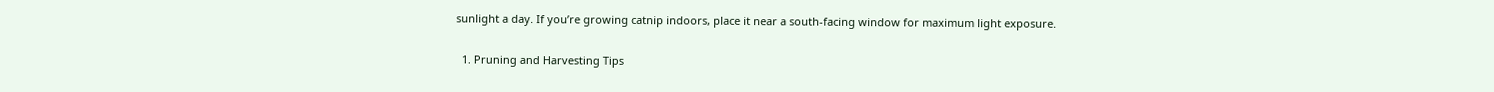sunlight a day. If you’re growing catnip indoors, place it near a south-facing window for maximum light exposure.

  1. Pruning and Harvesting Tips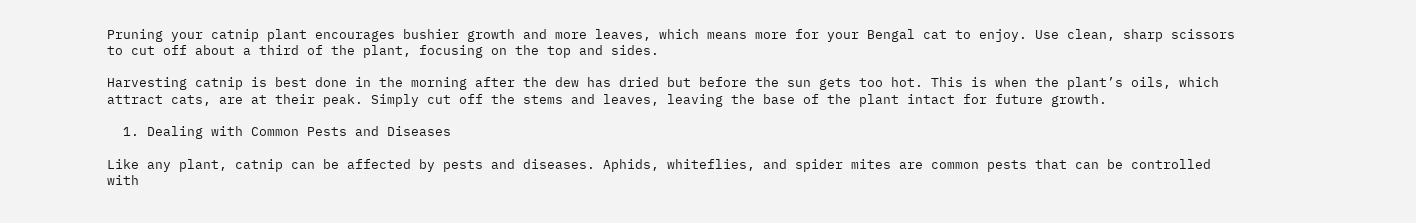Pruning your catnip plant encourages bushier growth and more leaves, which means more for your Bengal cat to enjoy. Use clean, sharp scissors to cut off about a third of the plant, focusing on the top and sides.

Harvesting catnip is best done in the morning after the dew has dried but before the sun gets too hot. This is when the plant’s oils, which attract cats, are at their peak. Simply cut off the stems and leaves, leaving the base of the plant intact for future growth.

  1. Dealing with Common Pests and Diseases

Like any plant, catnip can be affected by pests and diseases. Aphids, whiteflies, and spider mites are common pests that can be controlled with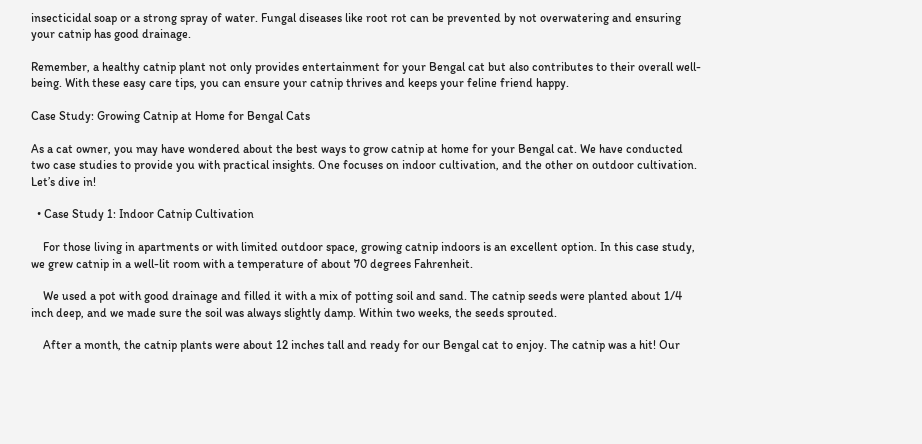insecticidal soap or a strong spray of water. Fungal diseases like root rot can be prevented by not overwatering and ensuring your catnip has good drainage.

Remember, a healthy catnip plant not only provides entertainment for your Bengal cat but also contributes to their overall well-being. With these easy care tips, you can ensure your catnip thrives and keeps your feline friend happy.

Case Study: Growing Catnip at Home for Bengal Cats

As a cat owner, you may have wondered about the best ways to grow catnip at home for your Bengal cat. We have conducted two case studies to provide you with practical insights. One focuses on indoor cultivation, and the other on outdoor cultivation. Let’s dive in!

  • Case Study 1: Indoor Catnip Cultivation

    For those living in apartments or with limited outdoor space, growing catnip indoors is an excellent option. In this case study, we grew catnip in a well-lit room with a temperature of about 70 degrees Fahrenheit.

    We used a pot with good drainage and filled it with a mix of potting soil and sand. The catnip seeds were planted about 1/4 inch deep, and we made sure the soil was always slightly damp. Within two weeks, the seeds sprouted.

    After a month, the catnip plants were about 12 inches tall and ready for our Bengal cat to enjoy. The catnip was a hit! Our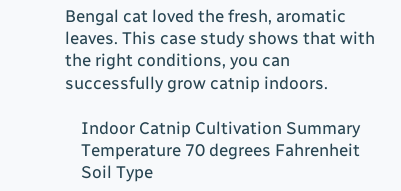Bengal cat loved the fresh, aromatic leaves. This case study shows that with the right conditions, you can successfully grow catnip indoors.

    Indoor Catnip Cultivation Summary
    Temperature 70 degrees Fahrenheit
    Soil Type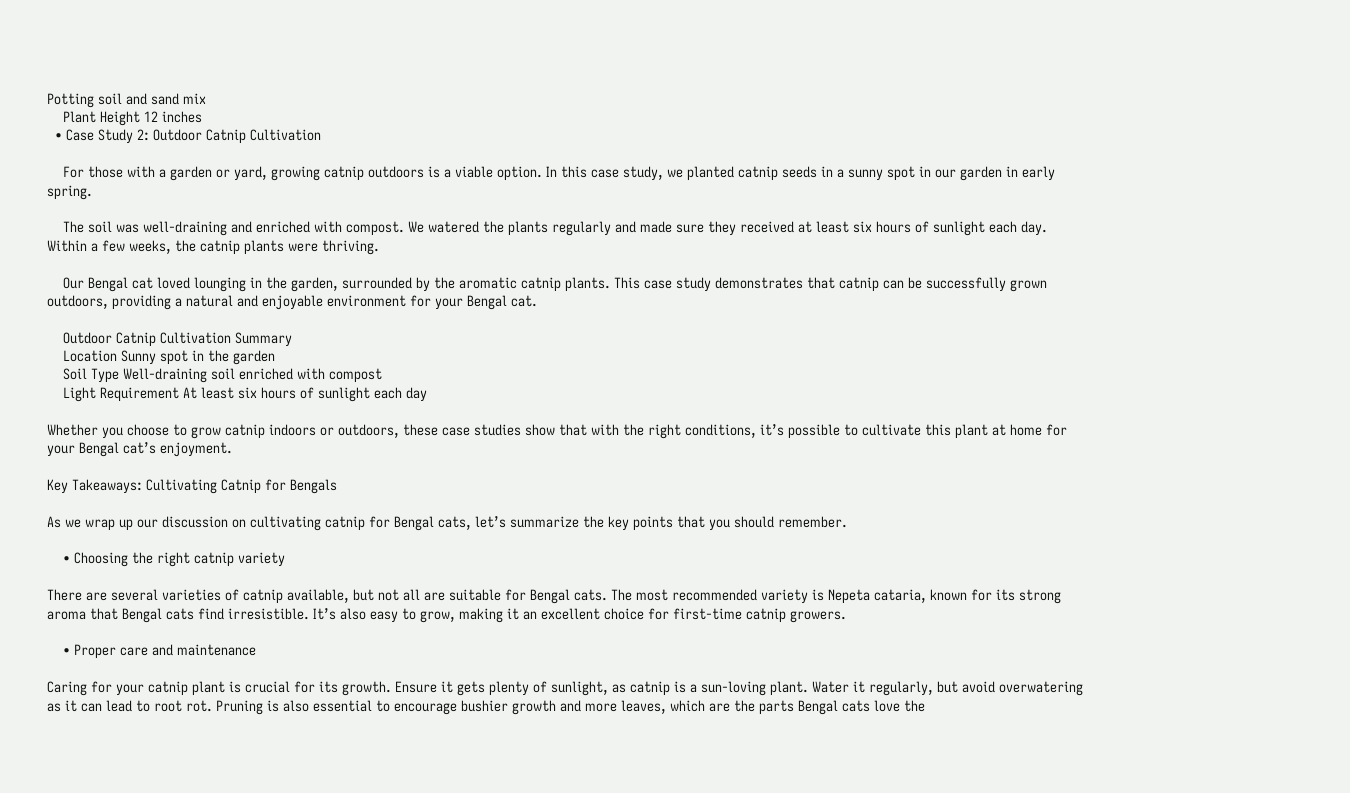Potting soil and sand mix
    Plant Height 12 inches
  • Case Study 2: Outdoor Catnip Cultivation

    For those with a garden or yard, growing catnip outdoors is a viable option. In this case study, we planted catnip seeds in a sunny spot in our garden in early spring.

    The soil was well-draining and enriched with compost. We watered the plants regularly and made sure they received at least six hours of sunlight each day. Within a few weeks, the catnip plants were thriving.

    Our Bengal cat loved lounging in the garden, surrounded by the aromatic catnip plants. This case study demonstrates that catnip can be successfully grown outdoors, providing a natural and enjoyable environment for your Bengal cat.

    Outdoor Catnip Cultivation Summary
    Location Sunny spot in the garden
    Soil Type Well-draining soil enriched with compost
    Light Requirement At least six hours of sunlight each day

Whether you choose to grow catnip indoors or outdoors, these case studies show that with the right conditions, it’s possible to cultivate this plant at home for your Bengal cat’s enjoyment.

Key Takeaways: Cultivating Catnip for Bengals

As we wrap up our discussion on cultivating catnip for Bengal cats, let’s summarize the key points that you should remember.

    • Choosing the right catnip variety

There are several varieties of catnip available, but not all are suitable for Bengal cats. The most recommended variety is Nepeta cataria, known for its strong aroma that Bengal cats find irresistible. It’s also easy to grow, making it an excellent choice for first-time catnip growers.

    • Proper care and maintenance

Caring for your catnip plant is crucial for its growth. Ensure it gets plenty of sunlight, as catnip is a sun-loving plant. Water it regularly, but avoid overwatering as it can lead to root rot. Pruning is also essential to encourage bushier growth and more leaves, which are the parts Bengal cats love the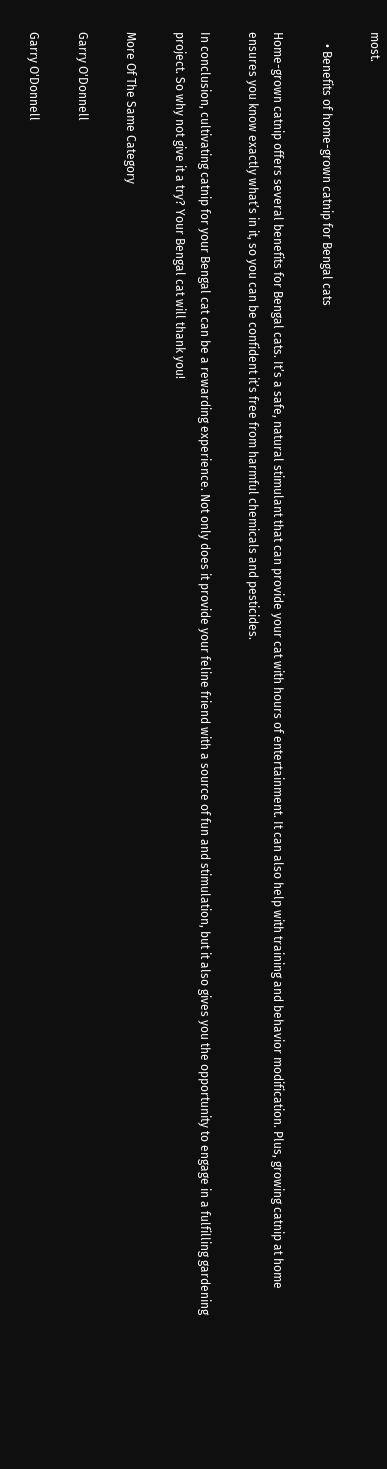most.

    • Benefits of home-grown catnip for Bengal cats

Home-grown catnip offers several benefits for Bengal cats. It’s a safe, natural stimulant that can provide your cat with hours of entertainment. It can also help with training and behavior modification. Plus, growing catnip at home ensures you know exactly what’s in it, so you can be confident it’s free from harmful chemicals and pesticides.

In conclusion, cultivating catnip for your Bengal cat can be a rewarding experience. Not only does it provide your feline friend with a source of fun and stimulation, but it also gives you the opportunity to engage in a fulfilling gardening project. So why not give it a try? Your Bengal cat will thank you!

More Of The Same Category

Garry O'Donnell

Garry O'Donnell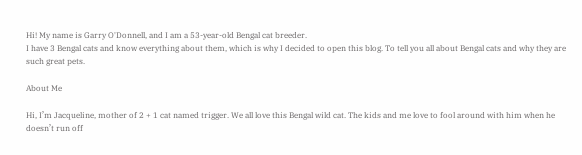Hi! My name is Garry O'Donnell, and I am a 53-year-old Bengal cat breeder.
I have 3 Bengal cats and know everything about them, which is why I decided to open this blog. To tell you all about Bengal cats and why they are such great pets.

About Me

Hi, I’m Jacqueline, mother of 2 + 1 cat named trigger. We all love this Bengal wild cat. The kids and me love to fool around with him when he doesn’t run off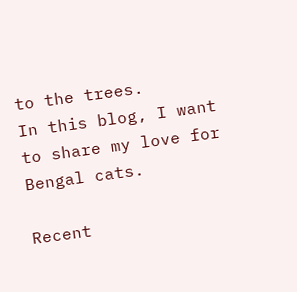to the trees.
In this blog, I want to share my love for Bengal cats.

Recent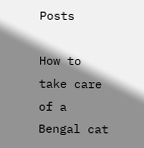Posts

How to take care of a Bengal cat